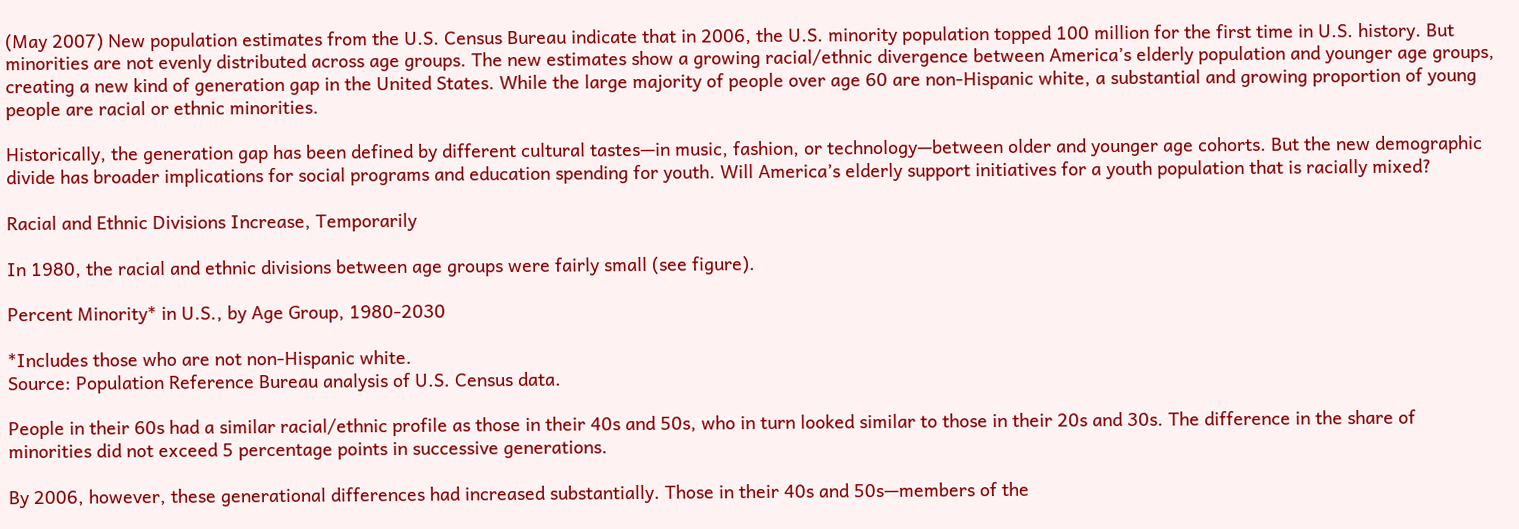(May 2007) New population estimates from the U.S. Census Bureau indicate that in 2006, the U.S. minority population topped 100 million for the first time in U.S. history. But minorities are not evenly distributed across age groups. The new estimates show a growing racial/ethnic divergence between America’s elderly population and younger age groups, creating a new kind of generation gap in the United States. While the large majority of people over age 60 are non-Hispanic white, a substantial and growing proportion of young people are racial or ethnic minorities.

Historically, the generation gap has been defined by different cultural tastes—in music, fashion, or technology—between older and younger age cohorts. But the new demographic divide has broader implications for social programs and education spending for youth. Will America’s elderly support initiatives for a youth population that is racially mixed?

Racial and Ethnic Divisions Increase, Temporarily

In 1980, the racial and ethnic divisions between age groups were fairly small (see figure).

Percent Minority* in U.S., by Age Group, 1980-2030

*Includes those who are not non-Hispanic white.
Source: Population Reference Bureau analysis of U.S. Census data.

People in their 60s had a similar racial/ethnic profile as those in their 40s and 50s, who in turn looked similar to those in their 20s and 30s. The difference in the share of minorities did not exceed 5 percentage points in successive generations.

By 2006, however, these generational differences had increased substantially. Those in their 40s and 50s—members of the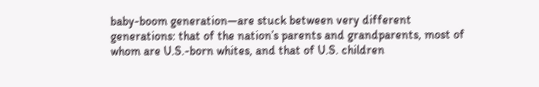baby-boom generation—are stuck between very different generations: that of the nation’s parents and grandparents, most of whom are U.S.-born whites, and that of U.S. children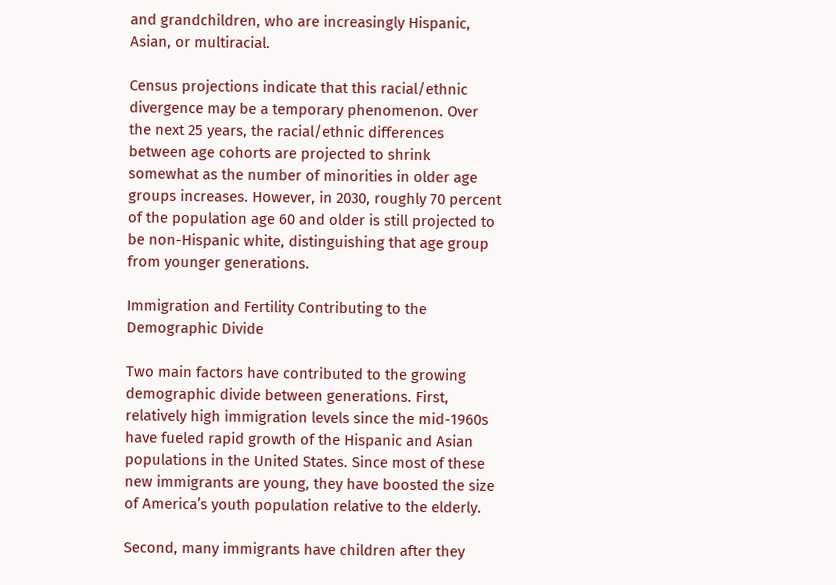and grandchildren, who are increasingly Hispanic, Asian, or multiracial.

Census projections indicate that this racial/ethnic divergence may be a temporary phenomenon. Over the next 25 years, the racial/ethnic differences between age cohorts are projected to shrink somewhat as the number of minorities in older age groups increases. However, in 2030, roughly 70 percent of the population age 60 and older is still projected to be non-Hispanic white, distinguishing that age group from younger generations.

Immigration and Fertility Contributing to the Demographic Divide

Two main factors have contributed to the growing demographic divide between generations. First, relatively high immigration levels since the mid-1960s have fueled rapid growth of the Hispanic and Asian populations in the United States. Since most of these new immigrants are young, they have boosted the size of America’s youth population relative to the elderly.

Second, many immigrants have children after they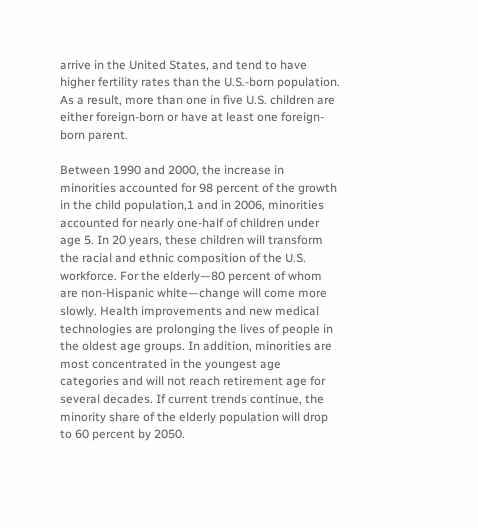arrive in the United States, and tend to have higher fertility rates than the U.S.-born population. As a result, more than one in five U.S. children are either foreign-born or have at least one foreign-born parent.

Between 1990 and 2000, the increase in minorities accounted for 98 percent of the growth in the child population,1 and in 2006, minorities accounted for nearly one-half of children under age 5. In 20 years, these children will transform the racial and ethnic composition of the U.S. workforce. For the elderly—80 percent of whom are non-Hispanic white—change will come more slowly. Health improvements and new medical technologies are prolonging the lives of people in the oldest age groups. In addition, minorities are most concentrated in the youngest age categories and will not reach retirement age for several decades. If current trends continue, the minority share of the elderly population will drop to 60 percent by 2050.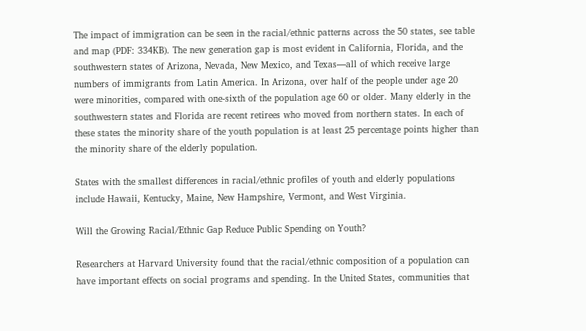The impact of immigration can be seen in the racial/ethnic patterns across the 50 states, see table and map (PDF: 334KB). The new generation gap is most evident in California, Florida, and the southwestern states of Arizona, Nevada, New Mexico, and Texas—all of which receive large numbers of immigrants from Latin America. In Arizona, over half of the people under age 20 were minorities, compared with one-sixth of the population age 60 or older. Many elderly in the southwestern states and Florida are recent retirees who moved from northern states. In each of these states the minority share of the youth population is at least 25 percentage points higher than the minority share of the elderly population.

States with the smallest differences in racial/ethnic profiles of youth and elderly populations include Hawaii, Kentucky, Maine, New Hampshire, Vermont, and West Virginia.

Will the Growing Racial/Ethnic Gap Reduce Public Spending on Youth?

Researchers at Harvard University found that the racial/ethnic composition of a population can have important effects on social programs and spending. In the United States, communities that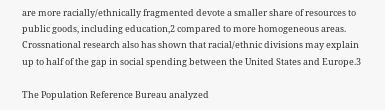are more racially/ethnically fragmented devote a smaller share of resources to public goods, including education,2 compared to more homogeneous areas. Crossnational research also has shown that racial/ethnic divisions may explain up to half of the gap in social spending between the United States and Europe.3

The Population Reference Bureau analyzed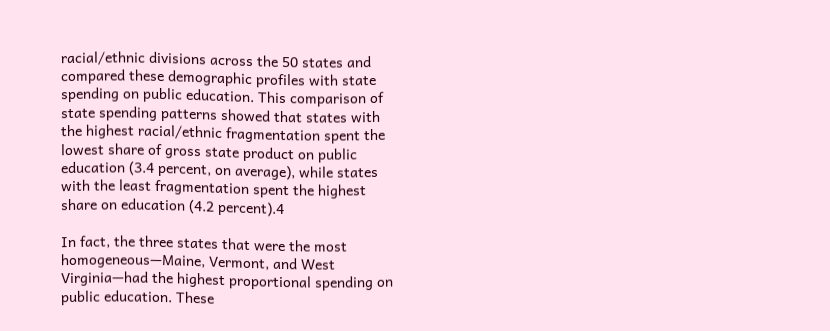racial/ethnic divisions across the 50 states and compared these demographic profiles with state spending on public education. This comparison of state spending patterns showed that states with the highest racial/ethnic fragmentation spent the lowest share of gross state product on public education (3.4 percent, on average), while states with the least fragmentation spent the highest share on education (4.2 percent).4

In fact, the three states that were the most homogeneous—Maine, Vermont, and West Virginia—had the highest proportional spending on public education. These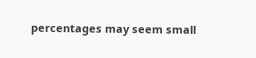percentages may seem small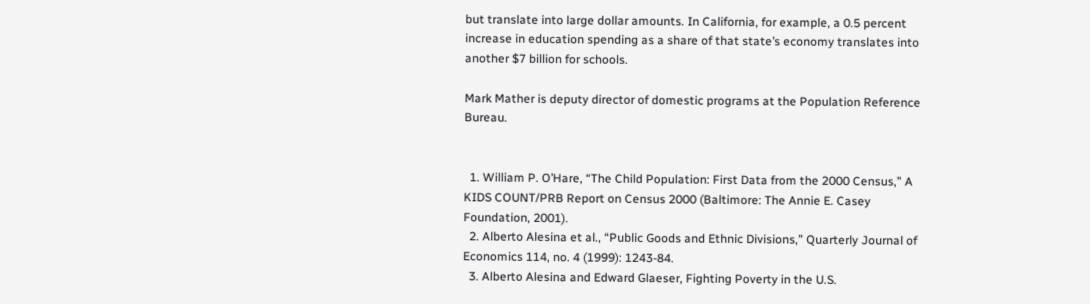but translate into large dollar amounts. In California, for example, a 0.5 percent increase in education spending as a share of that state’s economy translates into another $7 billion for schools.

Mark Mather is deputy director of domestic programs at the Population Reference Bureau.


  1. William P. O’Hare, “The Child Population: First Data from the 2000 Census,” A KIDS COUNT/PRB Report on Census 2000 (Baltimore: The Annie E. Casey Foundation, 2001).
  2. Alberto Alesina et al., “Public Goods and Ethnic Divisions,” Quarterly Journal of Economics 114, no. 4 (1999): 1243-84.
  3. Alberto Alesina and Edward Glaeser, Fighting Poverty in the U.S.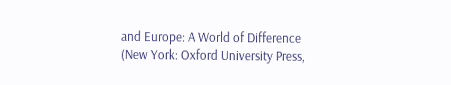and Europe: A World of Difference (New York: Oxford University Press,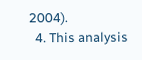2004).
  4. This analysis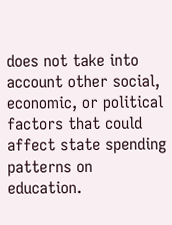does not take into account other social, economic, or political factors that could affect state spending patterns on education.